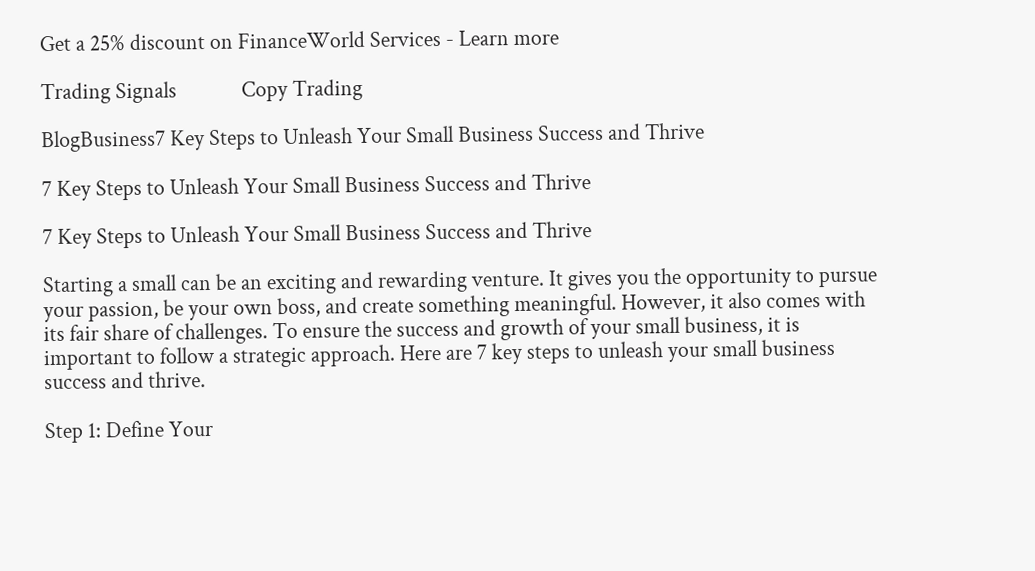Get a 25% discount on FinanceWorld Services - Learn more

Trading Signals             Copy Trading

BlogBusiness7 Key Steps to Unleash Your Small Business Success and Thrive

7 Key Steps to Unleash Your Small Business Success and Thrive

7 Key Steps to Unleash Your Small Business Success and Thrive

Starting a small can be an exciting and rewarding venture. It gives you the opportunity to pursue your passion, be your own boss, and create something meaningful. However, it also comes with its fair share of challenges. To ensure the success and growth of your small business, it is important to follow a strategic approach. Here are 7 key steps to unleash your small business success and thrive.

Step 1: Define Your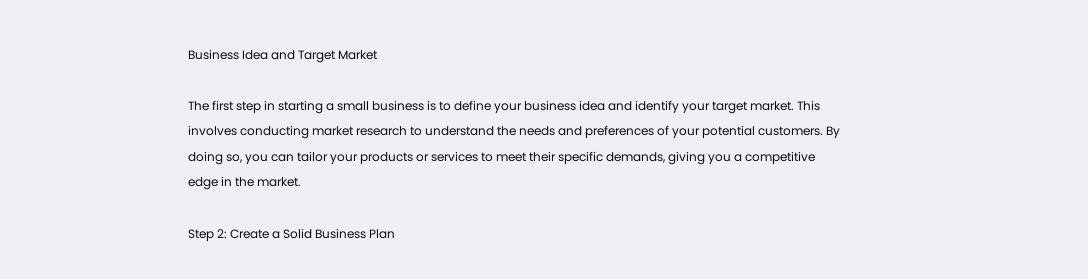Business Idea and Target Market

The first step in starting a small business is to define your business idea and identify your target market. This involves conducting market research to understand the needs and preferences of your potential customers. By doing so, you can tailor your products or services to meet their specific demands, giving you a competitive edge in the market.

Step 2: Create a Solid Business Plan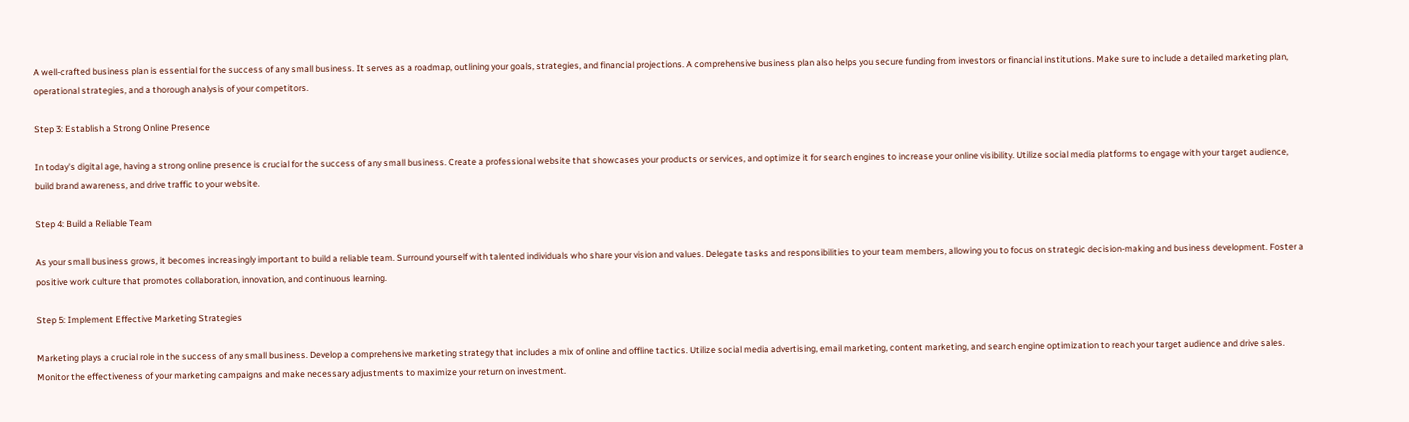A well-crafted business plan is essential for the success of any small business. It serves as a roadmap, outlining your goals, strategies, and financial projections. A comprehensive business plan also helps you secure funding from investors or financial institutions. Make sure to include a detailed marketing plan, operational strategies, and a thorough analysis of your competitors.

Step 3: Establish a Strong Online Presence

In today's digital age, having a strong online presence is crucial for the success of any small business. Create a professional website that showcases your products or services, and optimize it for search engines to increase your online visibility. Utilize social media platforms to engage with your target audience, build brand awareness, and drive traffic to your website.

Step 4: Build a Reliable Team

As your small business grows, it becomes increasingly important to build a reliable team. Surround yourself with talented individuals who share your vision and values. Delegate tasks and responsibilities to your team members, allowing you to focus on strategic decision-making and business development. Foster a positive work culture that promotes collaboration, innovation, and continuous learning.

Step 5: Implement Effective Marketing Strategies

Marketing plays a crucial role in the success of any small business. Develop a comprehensive marketing strategy that includes a mix of online and offline tactics. Utilize social media advertising, email marketing, content marketing, and search engine optimization to reach your target audience and drive sales. Monitor the effectiveness of your marketing campaigns and make necessary adjustments to maximize your return on investment.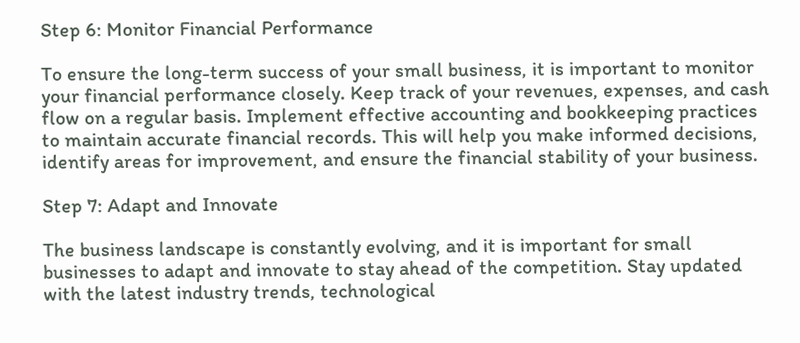Step 6: Monitor Financial Performance

To ensure the long-term success of your small business, it is important to monitor your financial performance closely. Keep track of your revenues, expenses, and cash flow on a regular basis. Implement effective accounting and bookkeeping practices to maintain accurate financial records. This will help you make informed decisions, identify areas for improvement, and ensure the financial stability of your business.

Step 7: Adapt and Innovate

The business landscape is constantly evolving, and it is important for small businesses to adapt and innovate to stay ahead of the competition. Stay updated with the latest industry trends, technological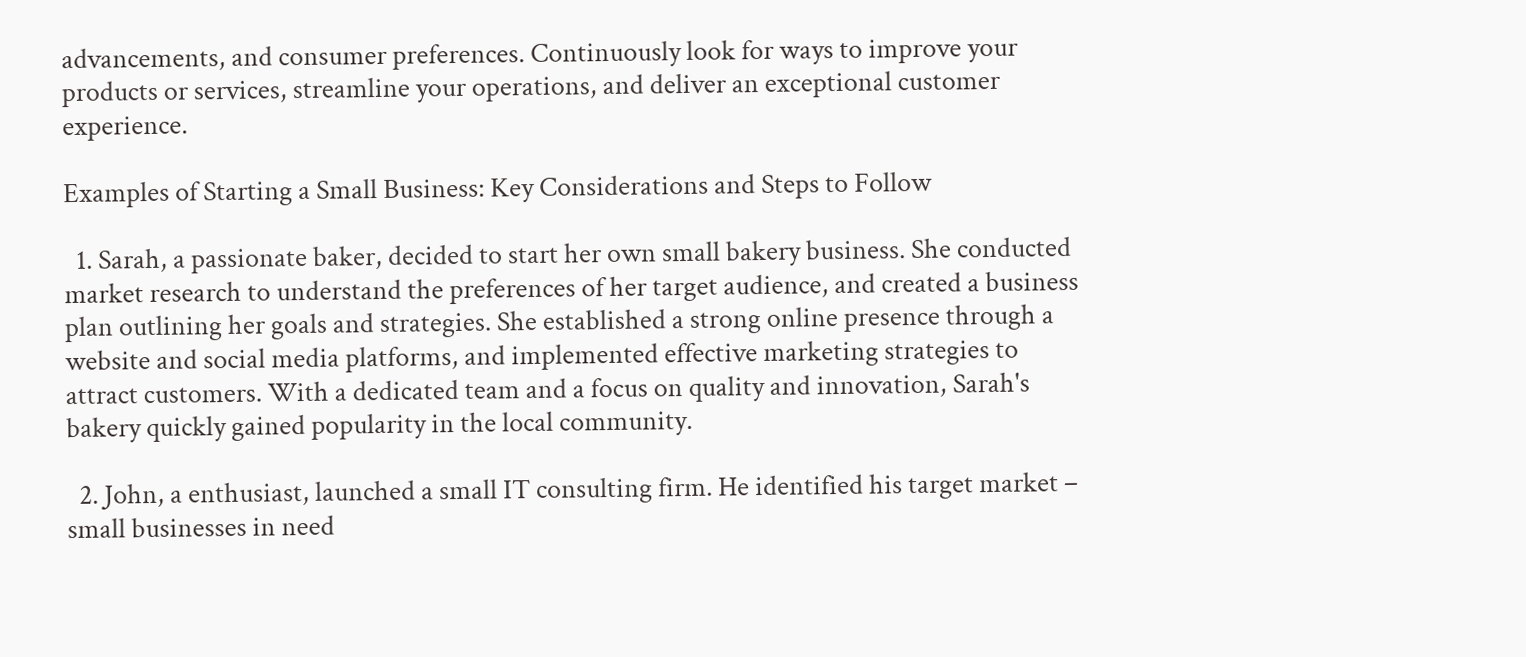advancements, and consumer preferences. Continuously look for ways to improve your products or services, streamline your operations, and deliver an exceptional customer experience.

Examples of Starting a Small Business: Key Considerations and Steps to Follow

  1. Sarah, a passionate baker, decided to start her own small bakery business. She conducted market research to understand the preferences of her target audience, and created a business plan outlining her goals and strategies. She established a strong online presence through a website and social media platforms, and implemented effective marketing strategies to attract customers. With a dedicated team and a focus on quality and innovation, Sarah's bakery quickly gained popularity in the local community.

  2. John, a enthusiast, launched a small IT consulting firm. He identified his target market – small businesses in need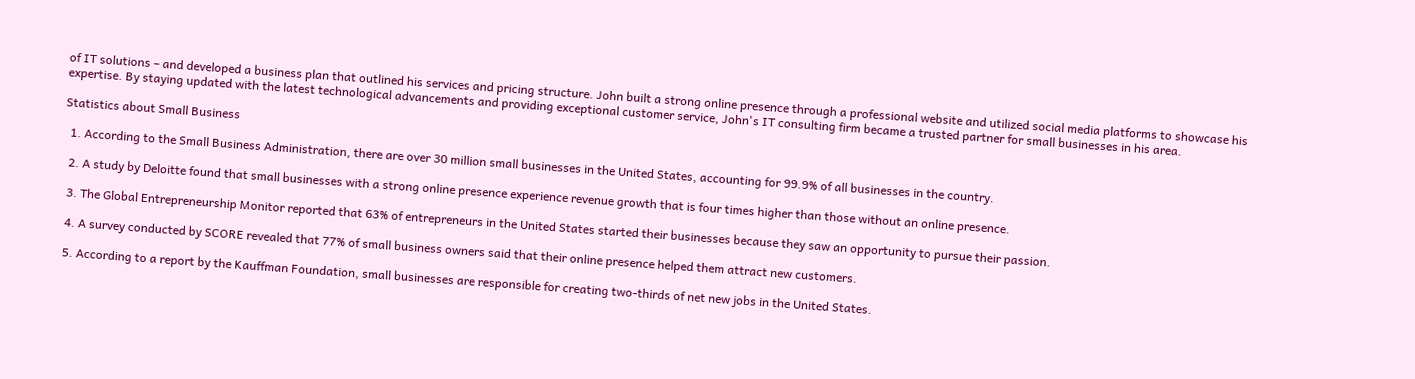of IT solutions – and developed a business plan that outlined his services and pricing structure. John built a strong online presence through a professional website and utilized social media platforms to showcase his expertise. By staying updated with the latest technological advancements and providing exceptional customer service, John's IT consulting firm became a trusted partner for small businesses in his area.

Statistics about Small Business

  1. According to the Small Business Administration, there are over 30 million small businesses in the United States, accounting for 99.9% of all businesses in the country.

  2. A study by Deloitte found that small businesses with a strong online presence experience revenue growth that is four times higher than those without an online presence.

  3. The Global Entrepreneurship Monitor reported that 63% of entrepreneurs in the United States started their businesses because they saw an opportunity to pursue their passion.

  4. A survey conducted by SCORE revealed that 77% of small business owners said that their online presence helped them attract new customers.

  5. According to a report by the Kauffman Foundation, small businesses are responsible for creating two-thirds of net new jobs in the United States.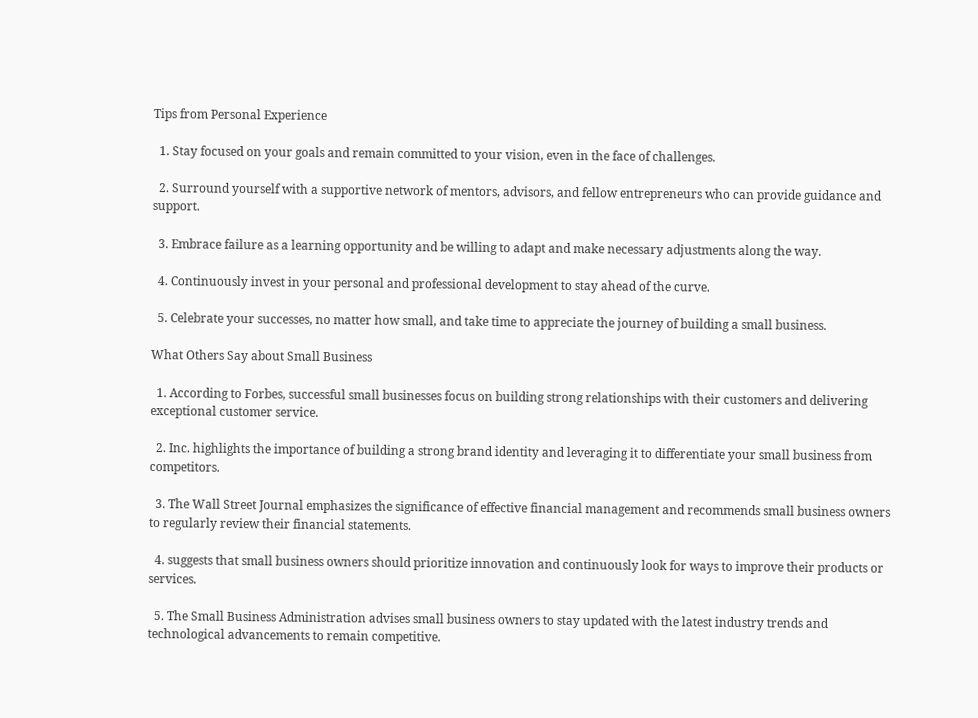Tips from Personal Experience

  1. Stay focused on your goals and remain committed to your vision, even in the face of challenges.

  2. Surround yourself with a supportive network of mentors, advisors, and fellow entrepreneurs who can provide guidance and support.

  3. Embrace failure as a learning opportunity and be willing to adapt and make necessary adjustments along the way.

  4. Continuously invest in your personal and professional development to stay ahead of the curve.

  5. Celebrate your successes, no matter how small, and take time to appreciate the journey of building a small business.

What Others Say about Small Business

  1. According to Forbes, successful small businesses focus on building strong relationships with their customers and delivering exceptional customer service.

  2. Inc. highlights the importance of building a strong brand identity and leveraging it to differentiate your small business from competitors.

  3. The Wall Street Journal emphasizes the significance of effective financial management and recommends small business owners to regularly review their financial statements.

  4. suggests that small business owners should prioritize innovation and continuously look for ways to improve their products or services.

  5. The Small Business Administration advises small business owners to stay updated with the latest industry trends and technological advancements to remain competitive.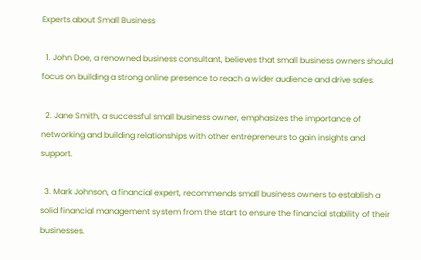Experts about Small Business

  1. John Doe, a renowned business consultant, believes that small business owners should focus on building a strong online presence to reach a wider audience and drive sales.

  2. Jane Smith, a successful small business owner, emphasizes the importance of networking and building relationships with other entrepreneurs to gain insights and support.

  3. Mark Johnson, a financial expert, recommends small business owners to establish a solid financial management system from the start to ensure the financial stability of their businesses.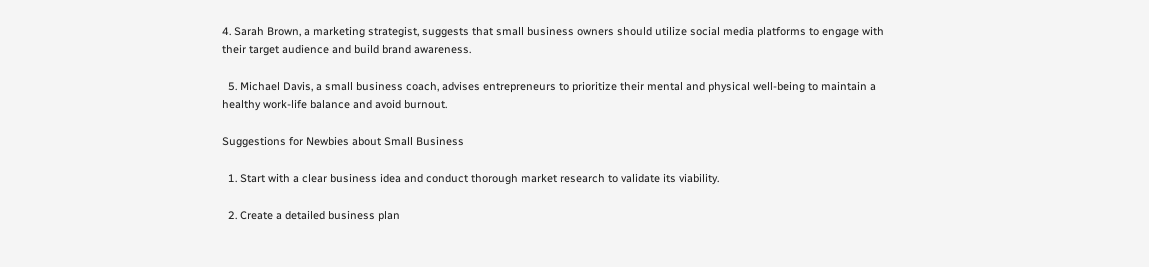4. Sarah Brown, a marketing strategist, suggests that small business owners should utilize social media platforms to engage with their target audience and build brand awareness.

  5. Michael Davis, a small business coach, advises entrepreneurs to prioritize their mental and physical well-being to maintain a healthy work-life balance and avoid burnout.

Suggestions for Newbies about Small Business

  1. Start with a clear business idea and conduct thorough market research to validate its viability.

  2. Create a detailed business plan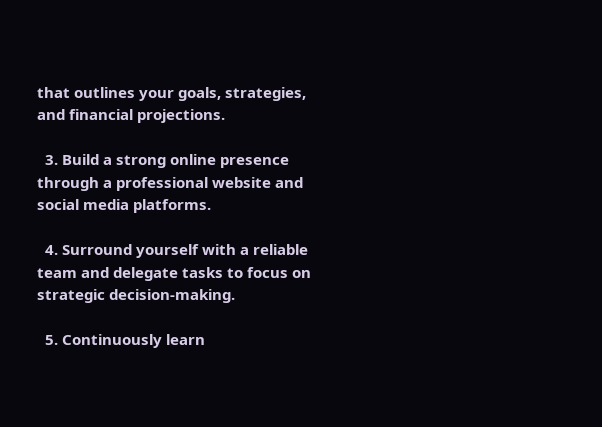that outlines your goals, strategies, and financial projections.

  3. Build a strong online presence through a professional website and social media platforms.

  4. Surround yourself with a reliable team and delegate tasks to focus on strategic decision-making.

  5. Continuously learn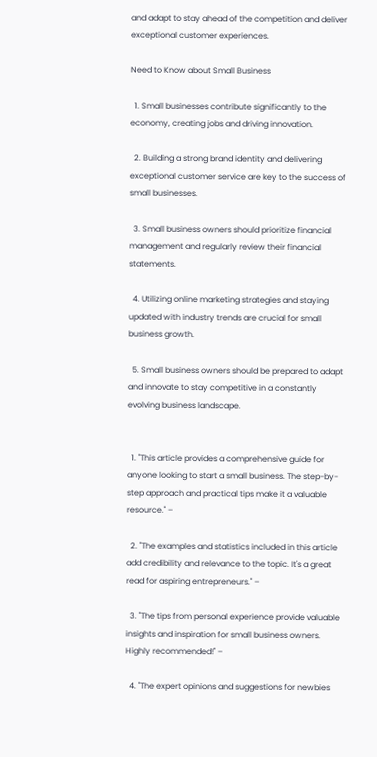and adapt to stay ahead of the competition and deliver exceptional customer experiences.

Need to Know about Small Business

  1. Small businesses contribute significantly to the economy, creating jobs and driving innovation.

  2. Building a strong brand identity and delivering exceptional customer service are key to the success of small businesses.

  3. Small business owners should prioritize financial management and regularly review their financial statements.

  4. Utilizing online marketing strategies and staying updated with industry trends are crucial for small business growth.

  5. Small business owners should be prepared to adapt and innovate to stay competitive in a constantly evolving business landscape.


  1. "This article provides a comprehensive guide for anyone looking to start a small business. The step-by-step approach and practical tips make it a valuable resource." –

  2. "The examples and statistics included in this article add credibility and relevance to the topic. It's a great read for aspiring entrepreneurs." –

  3. "The tips from personal experience provide valuable insights and inspiration for small business owners. Highly recommended!" –

  4. "The expert opinions and suggestions for newbies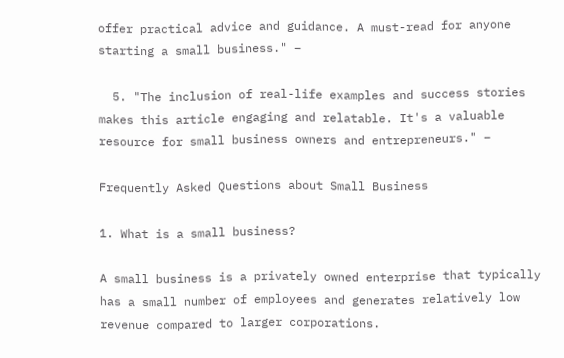offer practical advice and guidance. A must-read for anyone starting a small business." –

  5. "The inclusion of real-life examples and success stories makes this article engaging and relatable. It's a valuable resource for small business owners and entrepreneurs." –

Frequently Asked Questions about Small Business

1. What is a small business?

A small business is a privately owned enterprise that typically has a small number of employees and generates relatively low revenue compared to larger corporations.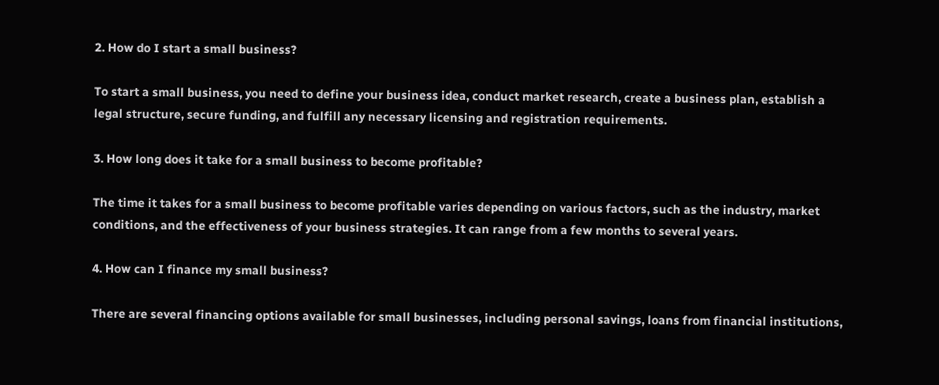2. How do I start a small business?

To start a small business, you need to define your business idea, conduct market research, create a business plan, establish a legal structure, secure funding, and fulfill any necessary licensing and registration requirements.

3. How long does it take for a small business to become profitable?

The time it takes for a small business to become profitable varies depending on various factors, such as the industry, market conditions, and the effectiveness of your business strategies. It can range from a few months to several years.

4. How can I finance my small business?

There are several financing options available for small businesses, including personal savings, loans from financial institutions,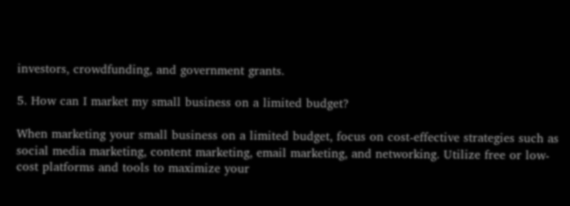investors, crowdfunding, and government grants.

5. How can I market my small business on a limited budget?

When marketing your small business on a limited budget, focus on cost-effective strategies such as social media marketing, content marketing, email marketing, and networking. Utilize free or low-cost platforms and tools to maximize your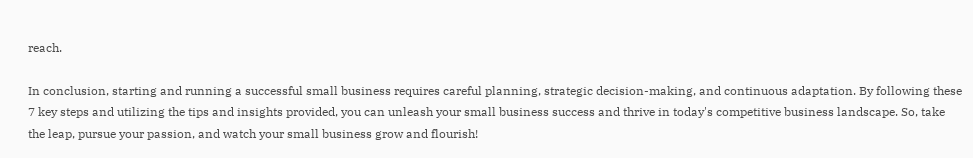reach.

In conclusion, starting and running a successful small business requires careful planning, strategic decision-making, and continuous adaptation. By following these 7 key steps and utilizing the tips and insights provided, you can unleash your small business success and thrive in today's competitive business landscape. So, take the leap, pursue your passion, and watch your small business grow and flourish!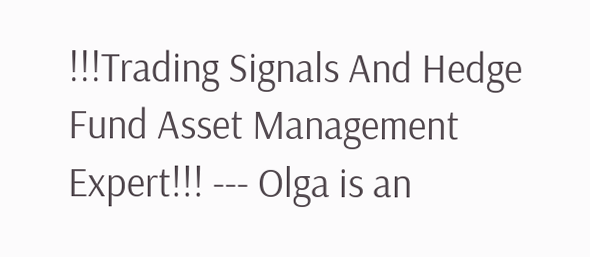!!!Trading Signals And Hedge Fund Asset Management Expert!!! --- Olga is an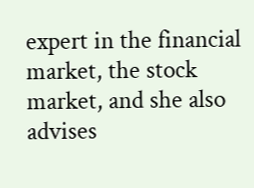expert in the financial market, the stock market, and she also advises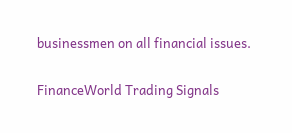businessmen on all financial issues.

FinanceWorld Trading Signals